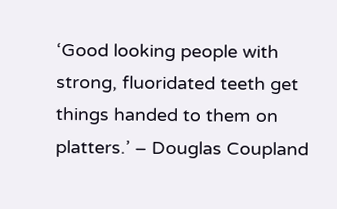‘Good looking people with strong, fluoridated teeth get things handed to them on platters.’ – Douglas Coupland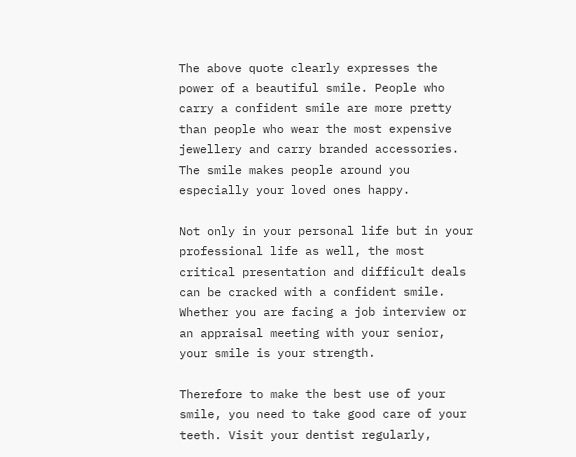The above quote clearly expresses the power of a beautiful smile. People who carry a confident smile are more pretty than people who wear the most expensive jewellery and carry branded accessories. The smile makes people around you especially your loved ones happy.

Not only in your personal life but in your professional life as well, the most critical presentation and difficult deals can be cracked with a confident smile. Whether you are facing a job interview or an appraisal meeting with your senior, your smile is your strength.

Therefore to make the best use of your smile, you need to take good care of your teeth. Visit your dentist regularly,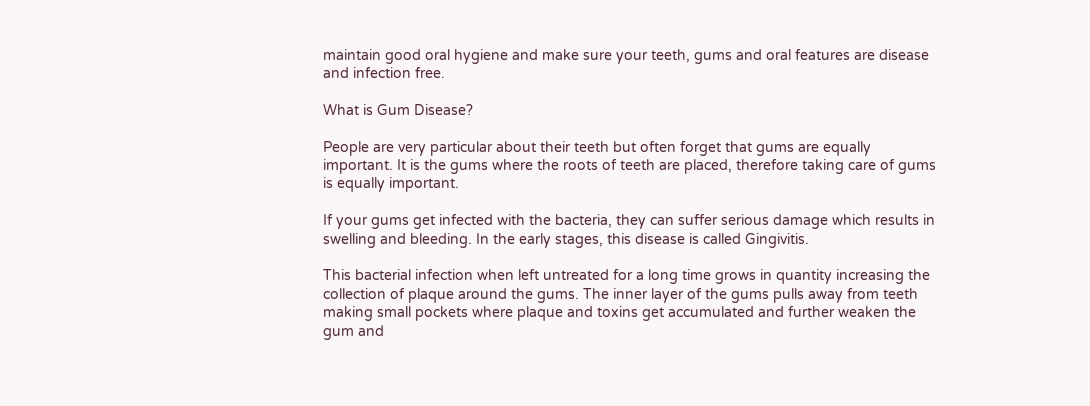maintain good oral hygiene and make sure your teeth, gums and oral features are disease and infection free.

What is Gum Disease?

People are very particular about their teeth but often forget that gums are equally important. It is the gums where the roots of teeth are placed, therefore taking care of gums is equally important.

If your gums get infected with the bacteria, they can suffer serious damage which results in swelling and bleeding. In the early stages, this disease is called Gingivitis.

This bacterial infection when left untreated for a long time grows in quantity increasing the collection of plaque around the gums. The inner layer of the gums pulls away from teeth making small pockets where plaque and toxins get accumulated and further weaken the gum and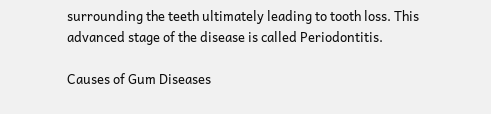surrounding the teeth ultimately leading to tooth loss. This advanced stage of the disease is called Periodontitis.

Causes of Gum Diseases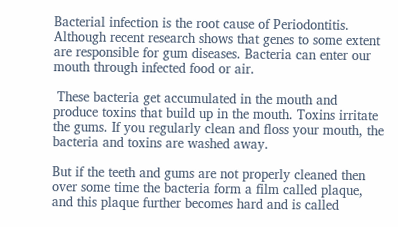Bacterial infection is the root cause of Periodontitis. Although recent research shows that genes to some extent are responsible for gum diseases. Bacteria can enter our mouth through infected food or air.

 These bacteria get accumulated in the mouth and produce toxins that build up in the mouth. Toxins irritate the gums. If you regularly clean and floss your mouth, the bacteria and toxins are washed away.

But if the teeth and gums are not properly cleaned then over some time the bacteria form a film called plaque, and this plaque further becomes hard and is called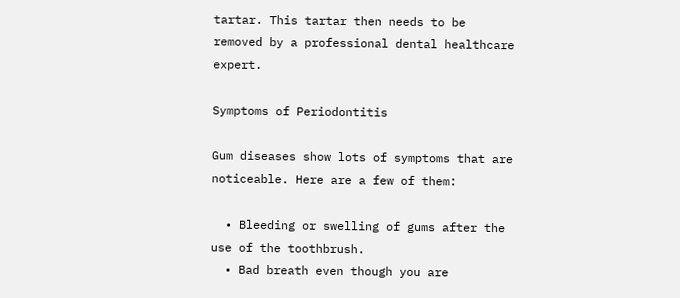tartar. This tartar then needs to be removed by a professional dental healthcare expert.

Symptoms of Periodontitis

Gum diseases show lots of symptoms that are noticeable. Here are a few of them:

  • Bleeding or swelling of gums after the use of the toothbrush.
  • Bad breath even though you are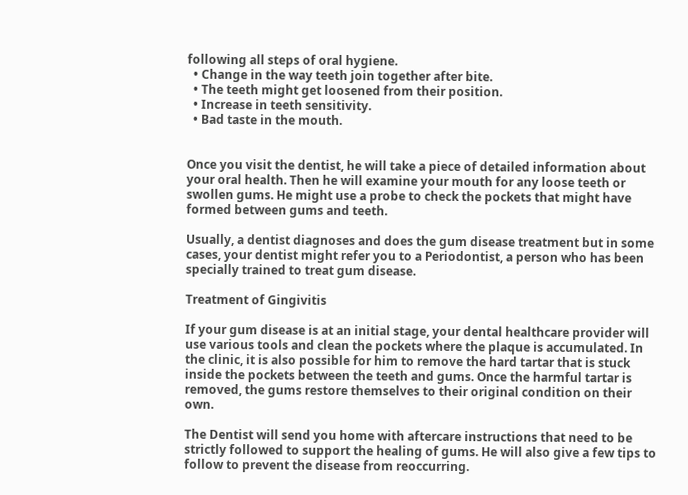following all steps of oral hygiene.
  • Change in the way teeth join together after bite.
  • The teeth might get loosened from their position.
  • Increase in teeth sensitivity.
  • Bad taste in the mouth.


Once you visit the dentist, he will take a piece of detailed information about your oral health. Then he will examine your mouth for any loose teeth or swollen gums. He might use a probe to check the pockets that might have formed between gums and teeth.

Usually, a dentist diagnoses and does the gum disease treatment but in some cases, your dentist might refer you to a Periodontist, a person who has been specially trained to treat gum disease.

Treatment of Gingivitis

If your gum disease is at an initial stage, your dental healthcare provider will use various tools and clean the pockets where the plaque is accumulated. In the clinic, it is also possible for him to remove the hard tartar that is stuck inside the pockets between the teeth and gums. Once the harmful tartar is removed, the gums restore themselves to their original condition on their own.

The Dentist will send you home with aftercare instructions that need to be strictly followed to support the healing of gums. He will also give a few tips to follow to prevent the disease from reoccurring.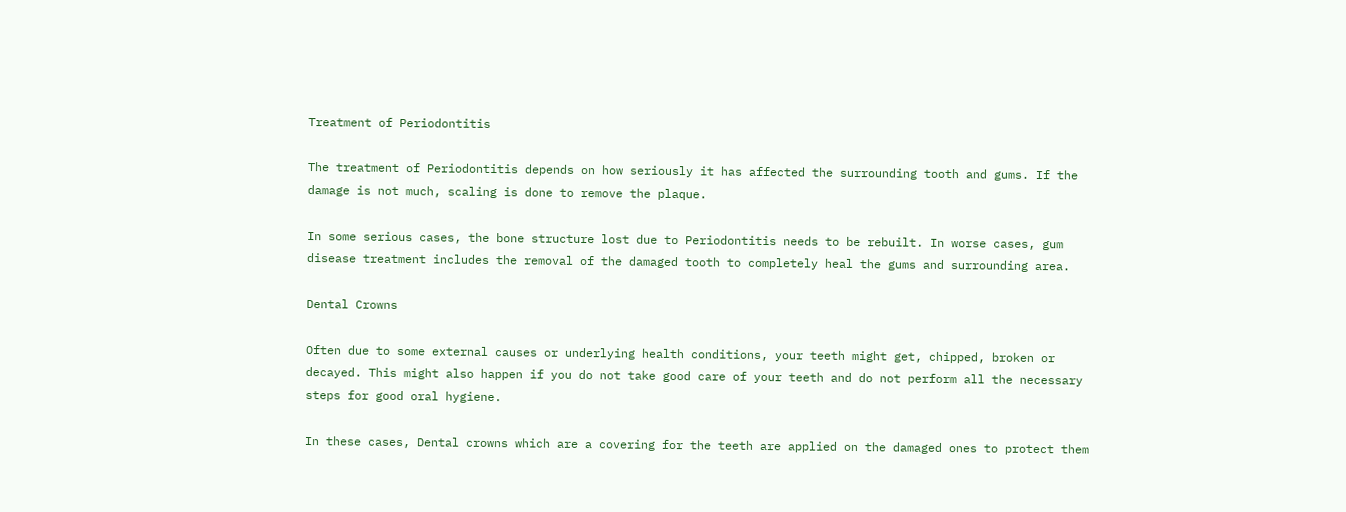Treatment of Periodontitis

The treatment of Periodontitis depends on how seriously it has affected the surrounding tooth and gums. If the damage is not much, scaling is done to remove the plaque.

In some serious cases, the bone structure lost due to Periodontitis needs to be rebuilt. In worse cases, gum disease treatment includes the removal of the damaged tooth to completely heal the gums and surrounding area.

Dental Crowns

Often due to some external causes or underlying health conditions, your teeth might get, chipped, broken or decayed. This might also happen if you do not take good care of your teeth and do not perform all the necessary steps for good oral hygiene.

In these cases, Dental crowns which are a covering for the teeth are applied on the damaged ones to protect them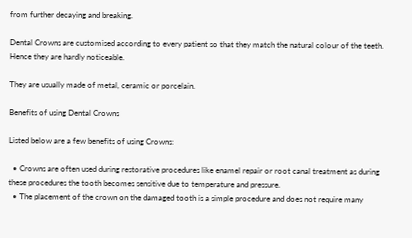from further decaying and breaking.

Dental Crowns are customised according to every patient so that they match the natural colour of the teeth. Hence they are hardly noticeable.

They are usually made of metal, ceramic or porcelain.

Benefits of using Dental Crowns

Listed below are a few benefits of using Crowns:

  • Crowns are often used during restorative procedures like enamel repair or root canal treatment as during these procedures the tooth becomes sensitive due to temperature and pressure.
  • The placement of the crown on the damaged tooth is a simple procedure and does not require many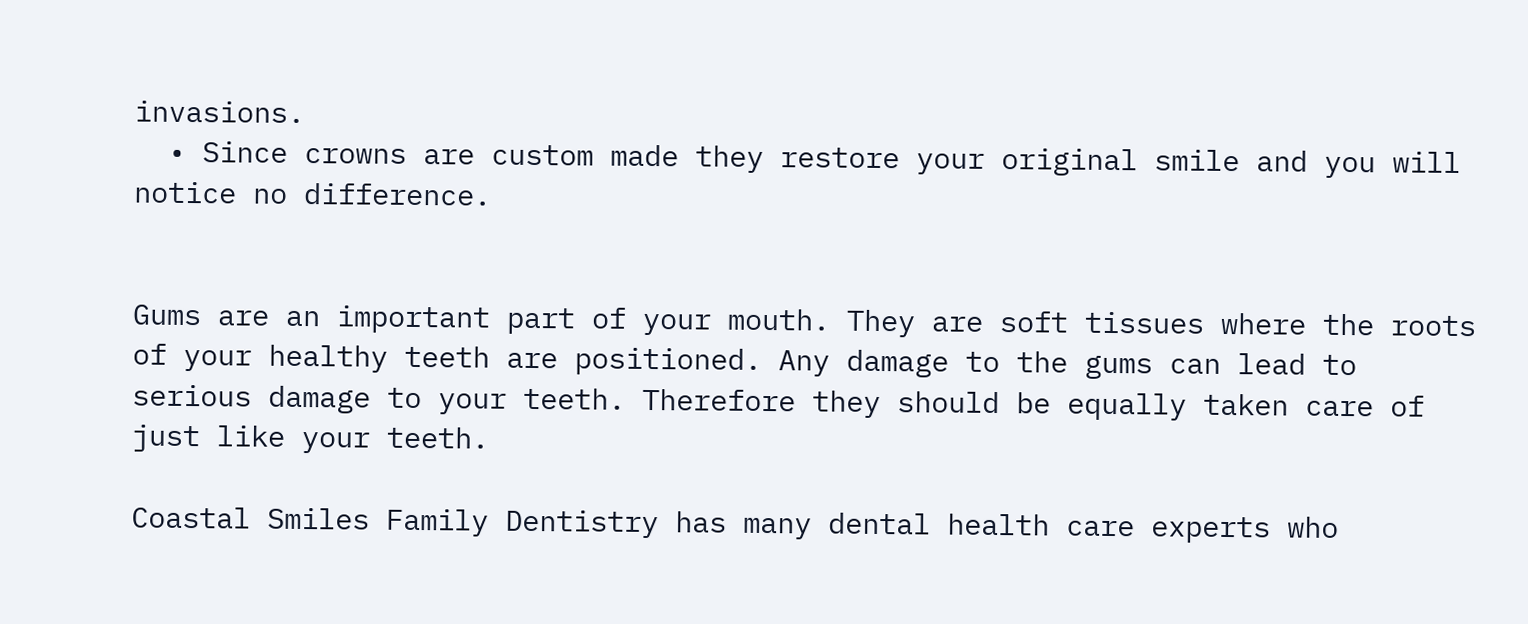invasions.
  • Since crowns are custom made they restore your original smile and you will notice no difference.


Gums are an important part of your mouth. They are soft tissues where the roots of your healthy teeth are positioned. Any damage to the gums can lead to serious damage to your teeth. Therefore they should be equally taken care of just like your teeth.

Coastal Smiles Family Dentistry has many dental health care experts who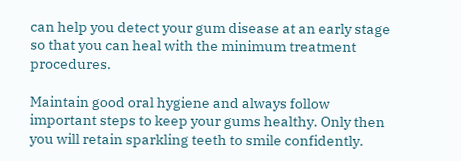can help you detect your gum disease at an early stage so that you can heal with the minimum treatment procedures.

Maintain good oral hygiene and always follow important steps to keep your gums healthy. Only then you will retain sparkling teeth to smile confidently.